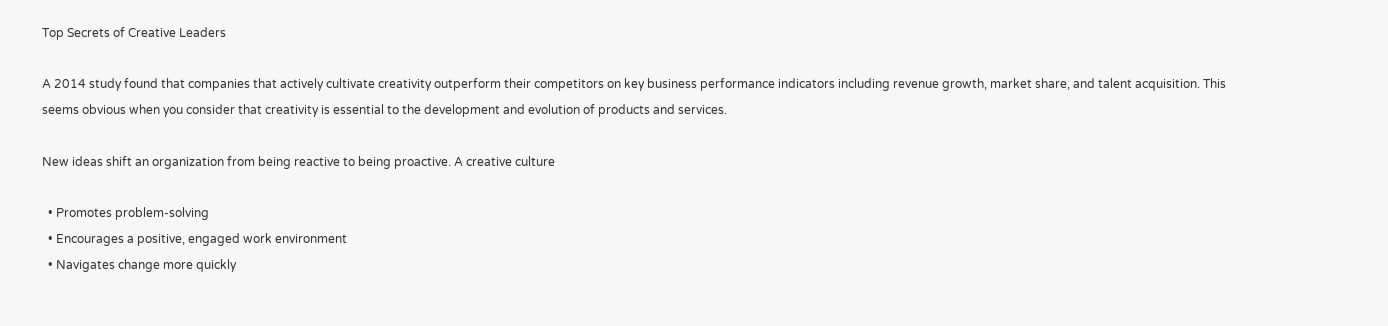Top Secrets of Creative Leaders

A 2014 study found that companies that actively cultivate creativity outperform their competitors on key business performance indicators including revenue growth, market share, and talent acquisition. This seems obvious when you consider that creativity is essential to the development and evolution of products and services.

New ideas shift an organization from being reactive to being proactive. A creative culture

  • Promotes problem-solving
  • Encourages a positive, engaged work environment
  • Navigates change more quickly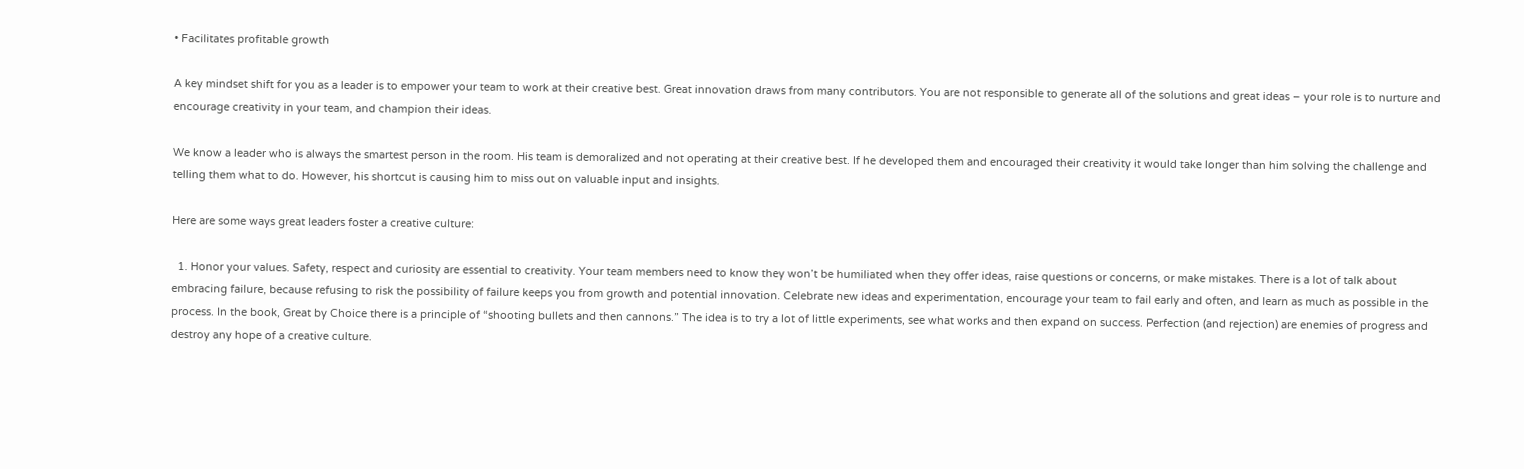• Facilitates profitable growth

A key mindset shift for you as a leader is to empower your team to work at their creative best. Great innovation draws from many contributors. You are not responsible to generate all of the solutions and great ideas – your role is to nurture and encourage creativity in your team, and champion their ideas.

We know a leader who is always the smartest person in the room. His team is demoralized and not operating at their creative best. If he developed them and encouraged their creativity it would take longer than him solving the challenge and telling them what to do. However, his shortcut is causing him to miss out on valuable input and insights.

Here are some ways great leaders foster a creative culture:

  1. Honor your values. Safety, respect and curiosity are essential to creativity. Your team members need to know they won’t be humiliated when they offer ideas, raise questions or concerns, or make mistakes. There is a lot of talk about embracing failure, because refusing to risk the possibility of failure keeps you from growth and potential innovation. Celebrate new ideas and experimentation, encourage your team to fail early and often, and learn as much as possible in the process. In the book, Great by Choice there is a principle of “shooting bullets and then cannons.” The idea is to try a lot of little experiments, see what works and then expand on success. Perfection (and rejection) are enemies of progress and destroy any hope of a creative culture.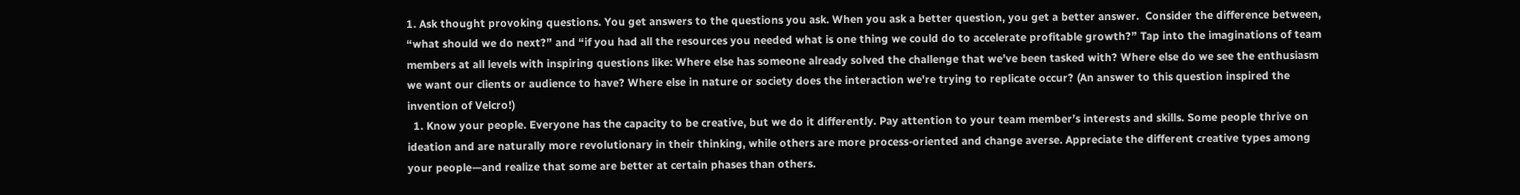1. Ask thought provoking questions. You get answers to the questions you ask. When you ask a better question, you get a better answer.  Consider the difference between, “what should we do next?” and “if you had all the resources you needed what is one thing we could do to accelerate profitable growth?” Tap into the imaginations of team members at all levels with inspiring questions like: Where else has someone already solved the challenge that we’ve been tasked with? Where else do we see the enthusiasm we want our clients or audience to have? Where else in nature or society does the interaction we’re trying to replicate occur? (An answer to this question inspired the invention of Velcro!)
  1. Know your people. Everyone has the capacity to be creative, but we do it differently. Pay attention to your team member’s interests and skills. Some people thrive on ideation and are naturally more revolutionary in their thinking, while others are more process-oriented and change averse. Appreciate the different creative types among your people—and realize that some are better at certain phases than others.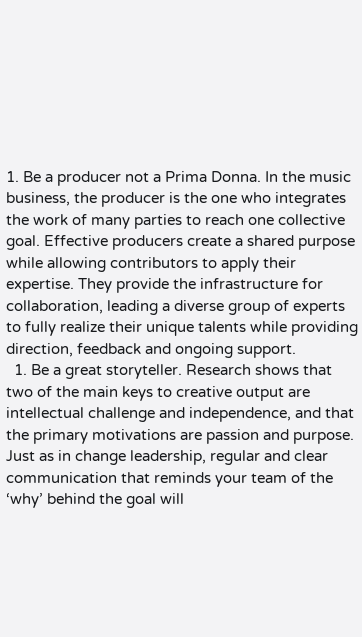1. Be a producer not a Prima Donna. In the music business, the producer is the one who integrates the work of many parties to reach one collective goal. Effective producers create a shared purpose while allowing contributors to apply their expertise. They provide the infrastructure for collaboration, leading a diverse group of experts to fully realize their unique talents while providing direction, feedback and ongoing support.
  1. Be a great storyteller. Research shows that two of the main keys to creative output are intellectual challenge and independence, and that the primary motivations are passion and purpose. Just as in change leadership, regular and clear communication that reminds your team of the ‘why’ behind the goal will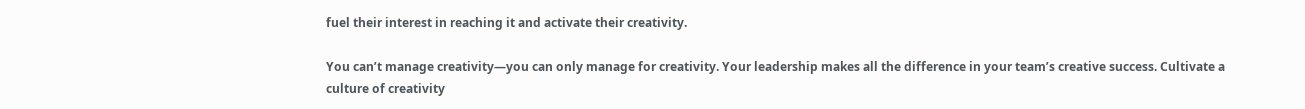fuel their interest in reaching it and activate their creativity.

You can’t manage creativity—you can only manage for creativity. Your leadership makes all the difference in your team’s creative success. Cultivate a culture of creativity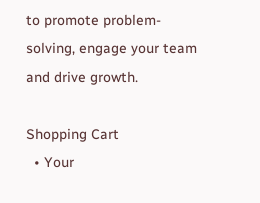to promote problem-solving, engage your team and drive growth.

Shopping Cart
  • Your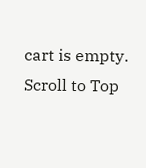cart is empty.
Scroll to Top